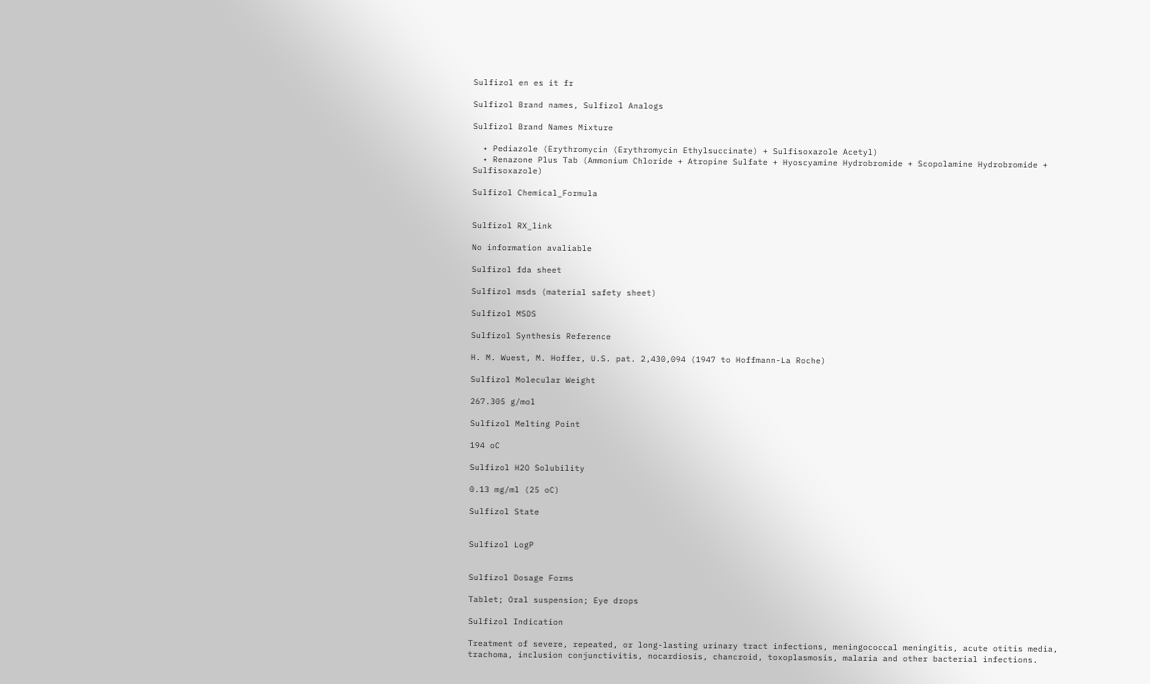Sulfizol en es it fr

Sulfizol Brand names, Sulfizol Analogs

Sulfizol Brand Names Mixture

  • Pediazole (Erythromycin (Erythromycin Ethylsuccinate) + Sulfisoxazole Acetyl)
  • Renazone Plus Tab (Ammonium Chloride + Atropine Sulfate + Hyoscyamine Hydrobromide + Scopolamine Hydrobromide + Sulfisoxazole)

Sulfizol Chemical_Formula


Sulfizol RX_link

No information avaliable

Sulfizol fda sheet

Sulfizol msds (material safety sheet)

Sulfizol MSDS

Sulfizol Synthesis Reference

H. M. Wuest, M. Hoffer, U.S. pat. 2,430,094 (1947 to Hoffmann-La Roche)

Sulfizol Molecular Weight

267.305 g/mol

Sulfizol Melting Point

194 oC

Sulfizol H2O Solubility

0.13 mg/ml (25 oC)

Sulfizol State


Sulfizol LogP


Sulfizol Dosage Forms

Tablet; Oral suspension; Eye drops

Sulfizol Indication

Treatment of severe, repeated, or long-lasting urinary tract infections, meningococcal meningitis, acute otitis media, trachoma, inclusion conjunctivitis, nocardiosis, chancroid, toxoplasmosis, malaria and other bacterial infections.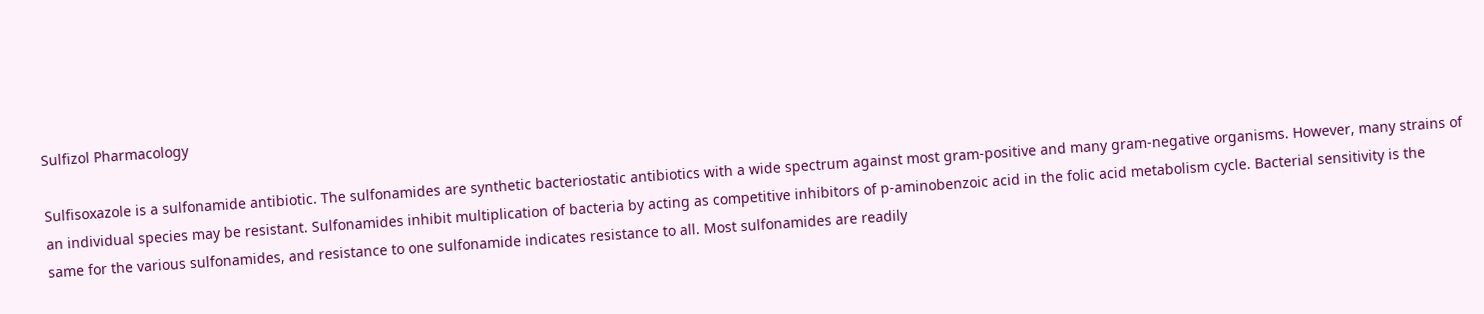Sulfizol Pharmacology

Sulfisoxazole is a sulfonamide antibiotic. The sulfonamides are synthetic bacteriostatic antibiotics with a wide spectrum against most gram-positive and many gram-negative organisms. However, many strains of an individual species may be resistant. Sulfonamides inhibit multiplication of bacteria by acting as competitive inhibitors of p-aminobenzoic acid in the folic acid metabolism cycle. Bacterial sensitivity is the same for the various sulfonamides, and resistance to one sulfonamide indicates resistance to all. Most sulfonamides are readily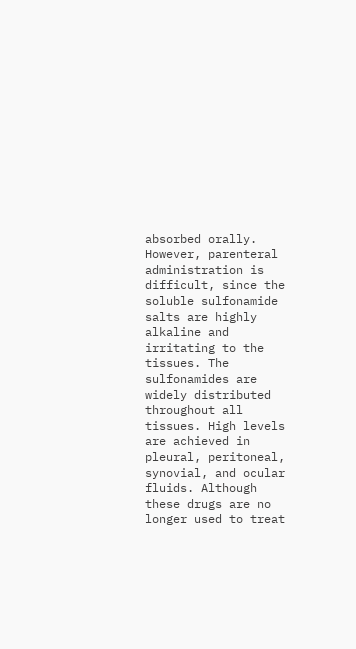absorbed orally. However, parenteral administration is difficult, since the soluble sulfonamide salts are highly alkaline and irritating to the tissues. The sulfonamides are widely distributed throughout all tissues. High levels are achieved in pleural, peritoneal, synovial, and ocular fluids. Although these drugs are no longer used to treat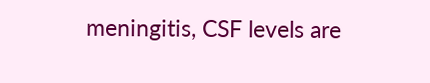meningitis, CSF levels are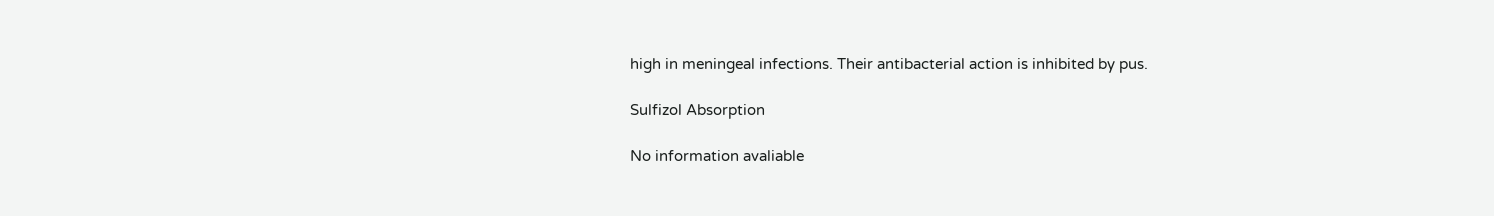high in meningeal infections. Their antibacterial action is inhibited by pus.

Sulfizol Absorption

No information avaliable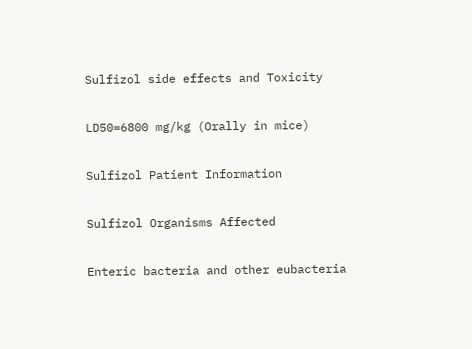Sulfizol side effects and Toxicity

LD50=6800 mg/kg (Orally in mice)

Sulfizol Patient Information

Sulfizol Organisms Affected

Enteric bacteria and other eubacteria